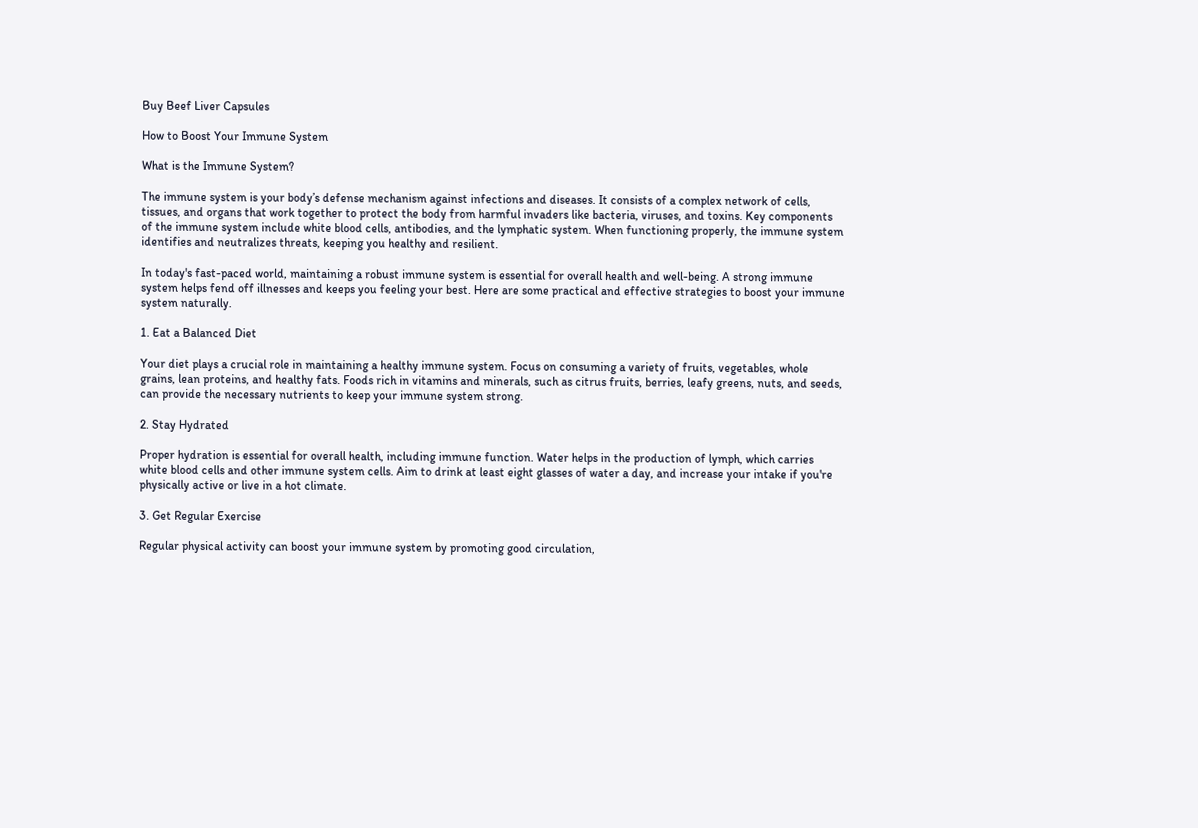Buy Beef Liver Capsules

How to Boost Your Immune System

What is the Immune System?

The immune system is your body’s defense mechanism against infections and diseases. It consists of a complex network of cells, tissues, and organs that work together to protect the body from harmful invaders like bacteria, viruses, and toxins. Key components of the immune system include white blood cells, antibodies, and the lymphatic system. When functioning properly, the immune system identifies and neutralizes threats, keeping you healthy and resilient.

In today's fast-paced world, maintaining a robust immune system is essential for overall health and well-being. A strong immune system helps fend off illnesses and keeps you feeling your best. Here are some practical and effective strategies to boost your immune system naturally.

1. Eat a Balanced Diet

Your diet plays a crucial role in maintaining a healthy immune system. Focus on consuming a variety of fruits, vegetables, whole grains, lean proteins, and healthy fats. Foods rich in vitamins and minerals, such as citrus fruits, berries, leafy greens, nuts, and seeds, can provide the necessary nutrients to keep your immune system strong.

2. Stay Hydrated

Proper hydration is essential for overall health, including immune function. Water helps in the production of lymph, which carries white blood cells and other immune system cells. Aim to drink at least eight glasses of water a day, and increase your intake if you're physically active or live in a hot climate.

3. Get Regular Exercise

Regular physical activity can boost your immune system by promoting good circulation,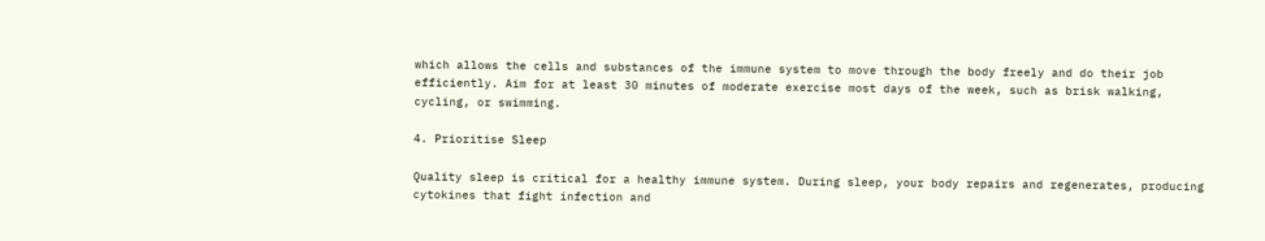which allows the cells and substances of the immune system to move through the body freely and do their job efficiently. Aim for at least 30 minutes of moderate exercise most days of the week, such as brisk walking, cycling, or swimming.

4. Prioritise Sleep

Quality sleep is critical for a healthy immune system. During sleep, your body repairs and regenerates, producing cytokines that fight infection and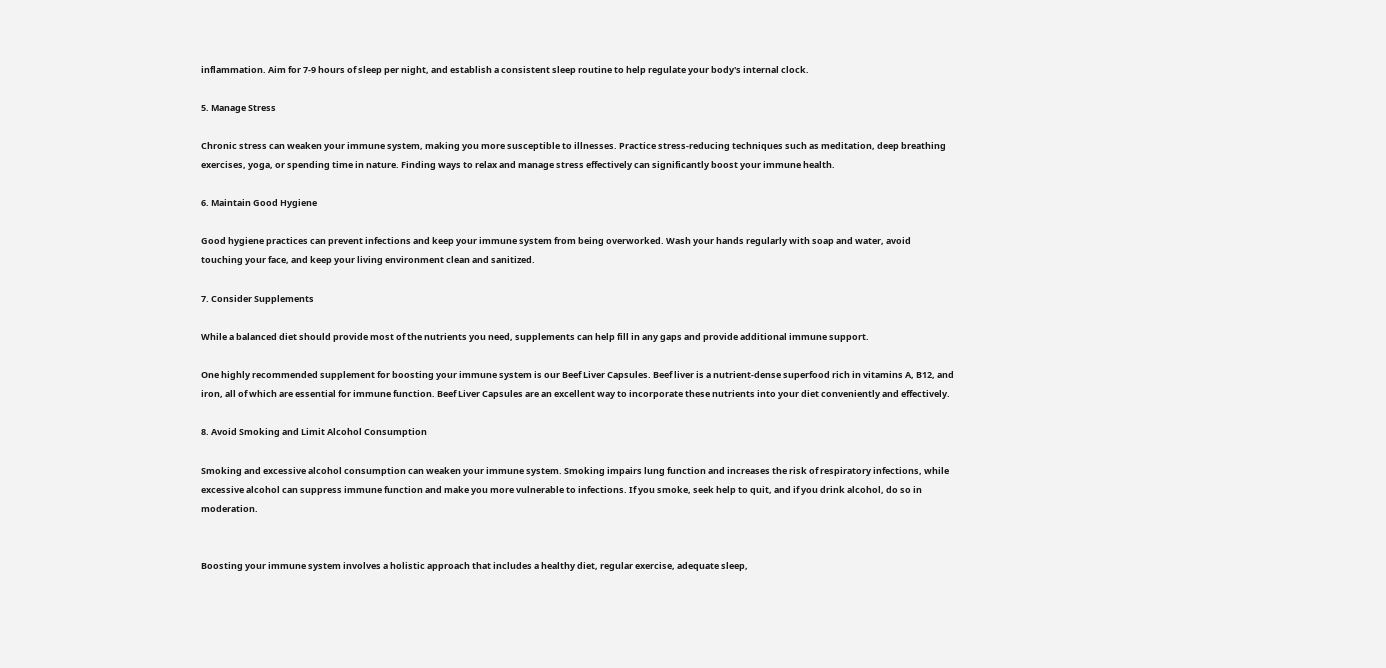inflammation. Aim for 7-9 hours of sleep per night, and establish a consistent sleep routine to help regulate your body's internal clock.

5. Manage Stress

Chronic stress can weaken your immune system, making you more susceptible to illnesses. Practice stress-reducing techniques such as meditation, deep breathing exercises, yoga, or spending time in nature. Finding ways to relax and manage stress effectively can significantly boost your immune health.

6. Maintain Good Hygiene

Good hygiene practices can prevent infections and keep your immune system from being overworked. Wash your hands regularly with soap and water, avoid touching your face, and keep your living environment clean and sanitized.

7. Consider Supplements

While a balanced diet should provide most of the nutrients you need, supplements can help fill in any gaps and provide additional immune support.

One highly recommended supplement for boosting your immune system is our Beef Liver Capsules. Beef liver is a nutrient-dense superfood rich in vitamins A, B12, and iron, all of which are essential for immune function. Beef Liver Capsules are an excellent way to incorporate these nutrients into your diet conveniently and effectively.

8. Avoid Smoking and Limit Alcohol Consumption

Smoking and excessive alcohol consumption can weaken your immune system. Smoking impairs lung function and increases the risk of respiratory infections, while excessive alcohol can suppress immune function and make you more vulnerable to infections. If you smoke, seek help to quit, and if you drink alcohol, do so in moderation.


Boosting your immune system involves a holistic approach that includes a healthy diet, regular exercise, adequate sleep,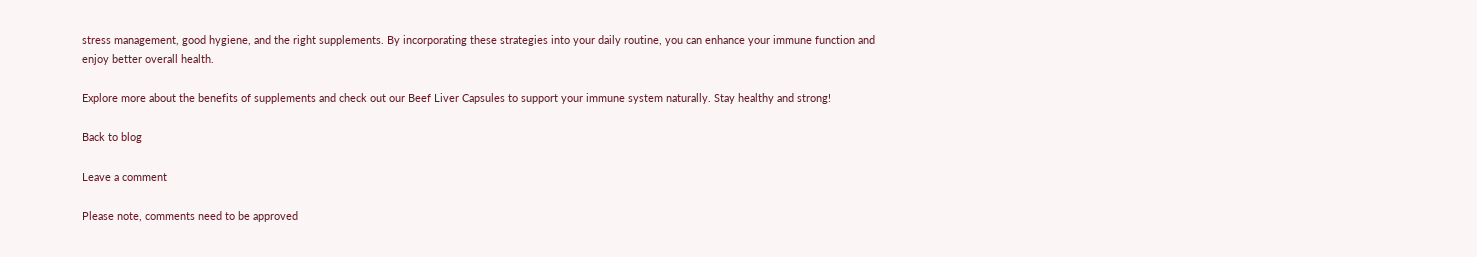stress management, good hygiene, and the right supplements. By incorporating these strategies into your daily routine, you can enhance your immune function and enjoy better overall health.

Explore more about the benefits of supplements and check out our Beef Liver Capsules to support your immune system naturally. Stay healthy and strong!

Back to blog

Leave a comment

Please note, comments need to be approved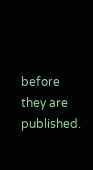before they are published.